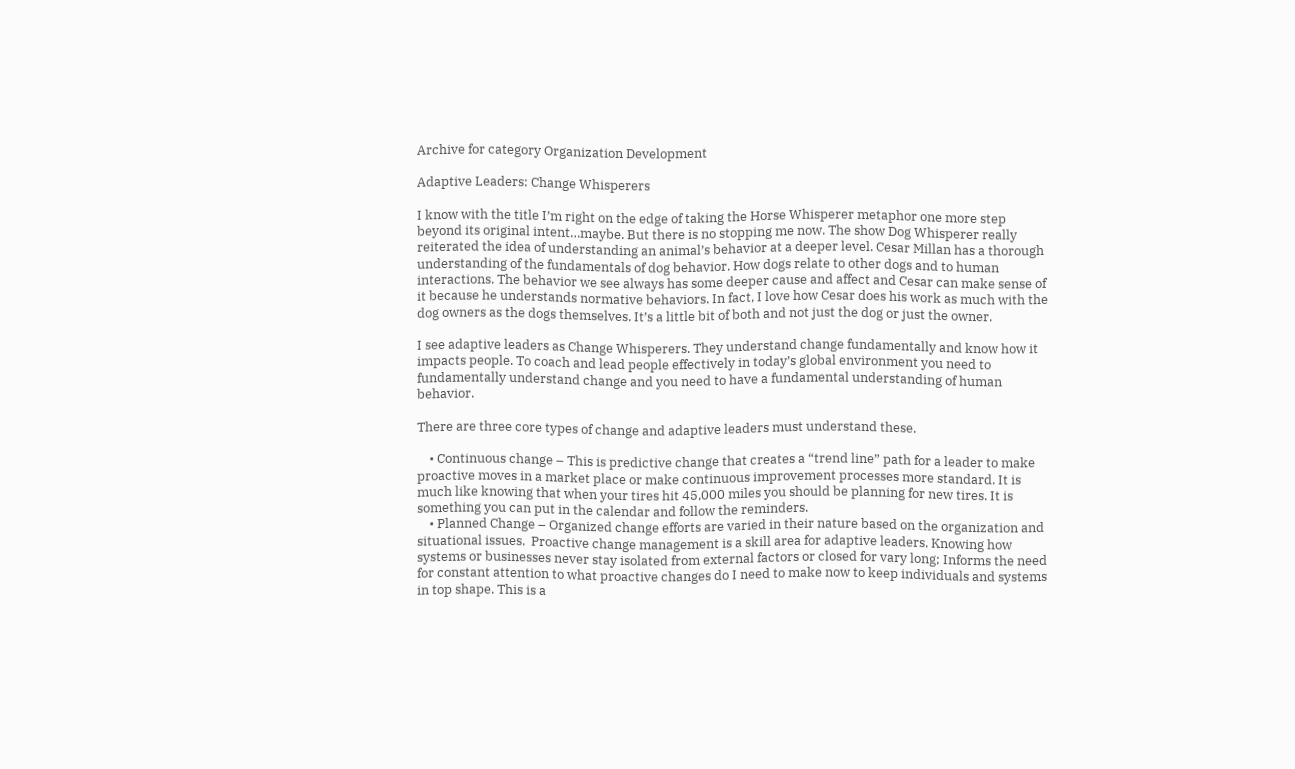Archive for category Organization Development

Adaptive Leaders: Change Whisperers

I know with the title I’m right on the edge of taking the Horse Whisperer metaphor one more step beyond its original intent…maybe. But there is no stopping me now. The show Dog Whisperer really reiterated the idea of understanding an animal’s behavior at a deeper level. Cesar Millan has a thorough understanding of the fundamentals of dog behavior. How dogs relate to other dogs and to human interactions. The behavior we see always has some deeper cause and affect and Cesar can make sense of it because he understands normative behaviors. In fact, I love how Cesar does his work as much with the dog owners as the dogs themselves. It’s a little bit of both and not just the dog or just the owner.

I see adaptive leaders as Change Whisperers. They understand change fundamentally and know how it impacts people. To coach and lead people effectively in today’s global environment you need to fundamentally understand change and you need to have a fundamental understanding of human behavior.

There are three core types of change and adaptive leaders must understand these.

    • Continuous change – This is predictive change that creates a “trend line” path for a leader to make proactive moves in a market place or make continuous improvement processes more standard. It is much like knowing that when your tires hit 45,000 miles you should be planning for new tires. It is something you can put in the calendar and follow the reminders.
    • Planned Change – Organized change efforts are varied in their nature based on the organization and situational issues.  Proactive change management is a skill area for adaptive leaders. Knowing how systems or businesses never stay isolated from external factors or closed for vary long; Informs the need for constant attention to what proactive changes do I need to make now to keep individuals and systems in top shape. This is a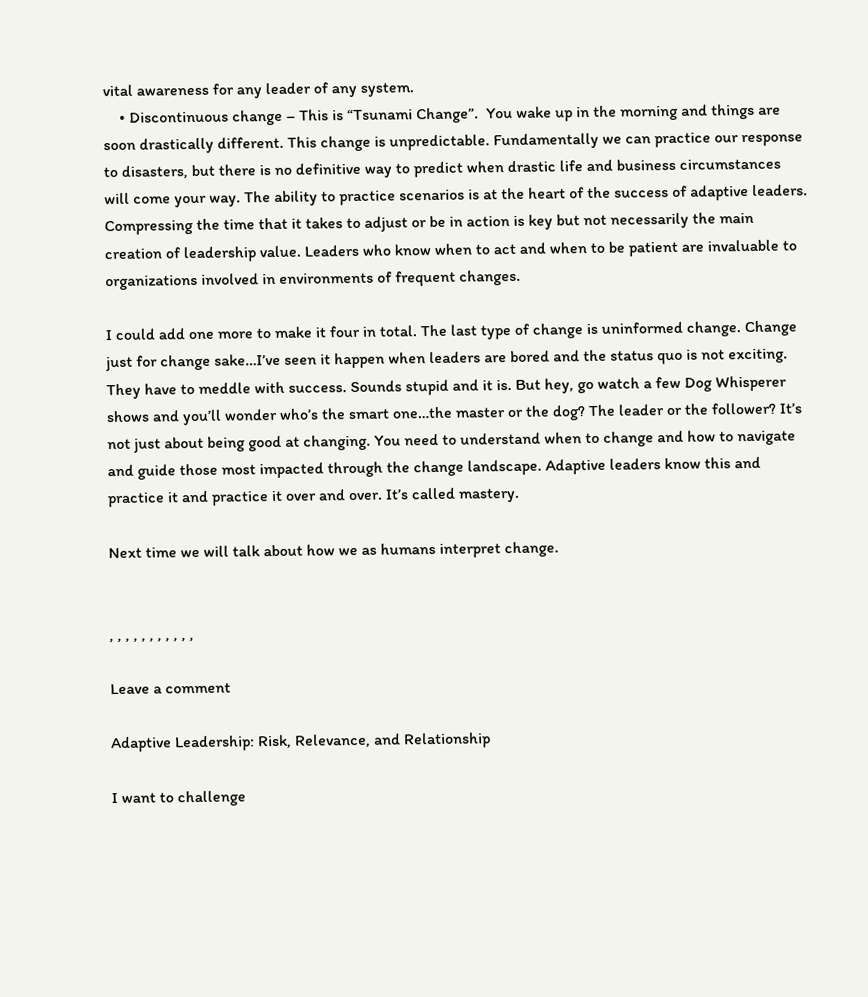vital awareness for any leader of any system.
    • Discontinuous change – This is “Tsunami Change”.  You wake up in the morning and things are soon drastically different. This change is unpredictable. Fundamentally we can practice our response to disasters, but there is no definitive way to predict when drastic life and business circumstances will come your way. The ability to practice scenarios is at the heart of the success of adaptive leaders. Compressing the time that it takes to adjust or be in action is key but not necessarily the main creation of leadership value. Leaders who know when to act and when to be patient are invaluable to organizations involved in environments of frequent changes.

I could add one more to make it four in total. The last type of change is uninformed change. Change just for change sake…I’ve seen it happen when leaders are bored and the status quo is not exciting. They have to meddle with success. Sounds stupid and it is. But hey, go watch a few Dog Whisperer shows and you’ll wonder who’s the smart one…the master or the dog? The leader or the follower? It’s not just about being good at changing. You need to understand when to change and how to navigate and guide those most impacted through the change landscape. Adaptive leaders know this and practice it and practice it over and over. It’s called mastery.

Next time we will talk about how we as humans interpret change.


, , , , , , , , , , ,

Leave a comment

Adaptive Leadership: Risk, Relevance, and Relationship

I want to challenge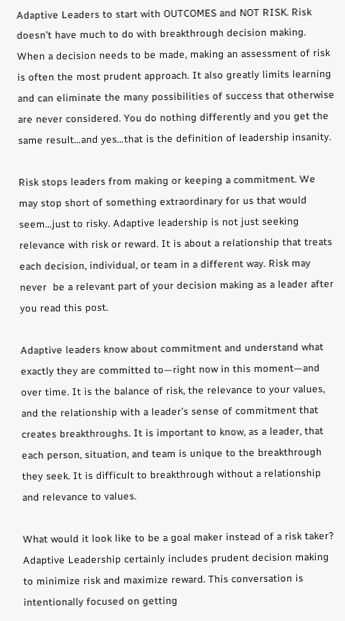Adaptive Leaders to start with OUTCOMES and NOT RISK. Risk doesn’t have much to do with breakthrough decision making. When a decision needs to be made, making an assessment of risk is often the most prudent approach. It also greatly limits learning and can eliminate the many possibilities of success that otherwise are never considered. You do nothing differently and you get the same result…and yes…that is the definition of leadership insanity.

Risk stops leaders from making or keeping a commitment. We may stop short of something extraordinary for us that would seem…just to risky. Adaptive leadership is not just seeking relevance with risk or reward. It is about a relationship that treats each decision, individual, or team in a different way. Risk may never  be a relevant part of your decision making as a leader after you read this post.

Adaptive leaders know about commitment and understand what exactly they are committed to—right now in this moment—and over time. It is the balance of risk, the relevance to your values, and the relationship with a leader’s sense of commitment that creates breakthroughs. It is important to know, as a leader, that each person, situation, and team is unique to the breakthrough they seek. It is difficult to breakthrough without a relationship and relevance to values.

What would it look like to be a goal maker instead of a risk taker? Adaptive Leadership certainly includes prudent decision making to minimize risk and maximize reward. This conversation is intentionally focused on getting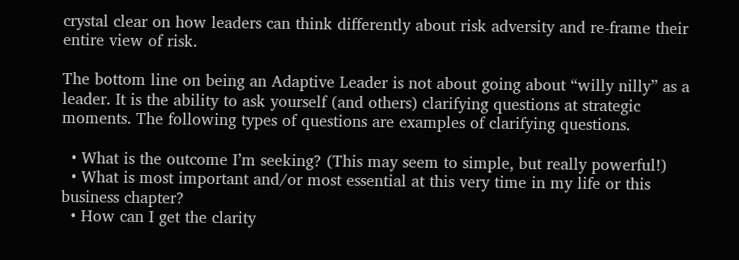crystal clear on how leaders can think differently about risk adversity and re-frame their entire view of risk.

The bottom line on being an Adaptive Leader is not about going about “willy nilly” as a leader. It is the ability to ask yourself (and others) clarifying questions at strategic moments. The following types of questions are examples of clarifying questions.

  • What is the outcome I’m seeking? (This may seem to simple, but really powerful!)
  • What is most important and/or most essential at this very time in my life or this business chapter?
  • How can I get the clarity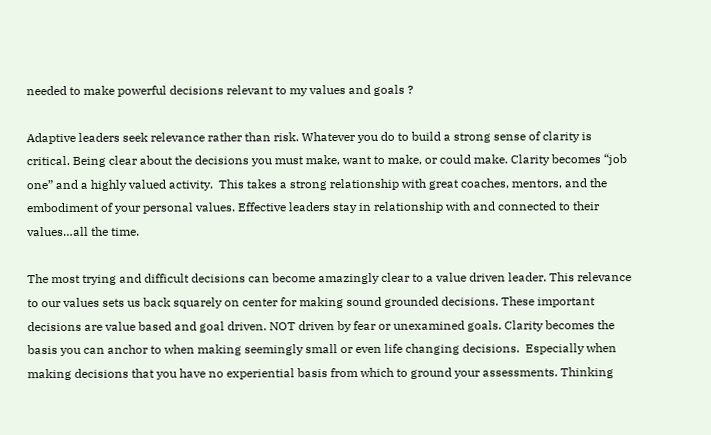needed to make powerful decisions relevant to my values and goals ?

Adaptive leaders seek relevance rather than risk. Whatever you do to build a strong sense of clarity is critical. Being clear about the decisions you must make, want to make, or could make. Clarity becomes “job one” and a highly valued activity.  This takes a strong relationship with great coaches, mentors, and the embodiment of your personal values. Effective leaders stay in relationship with and connected to their values…all the time.

The most trying and difficult decisions can become amazingly clear to a value driven leader. This relevance to our values sets us back squarely on center for making sound grounded decisions. These important decisions are value based and goal driven. NOT driven by fear or unexamined goals. Clarity becomes the basis you can anchor to when making seemingly small or even life changing decisions.  Especially when making decisions that you have no experiential basis from which to ground your assessments. Thinking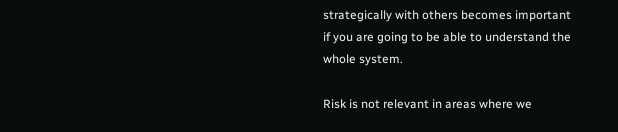strategically with others becomes important if you are going to be able to understand the whole system.

Risk is not relevant in areas where we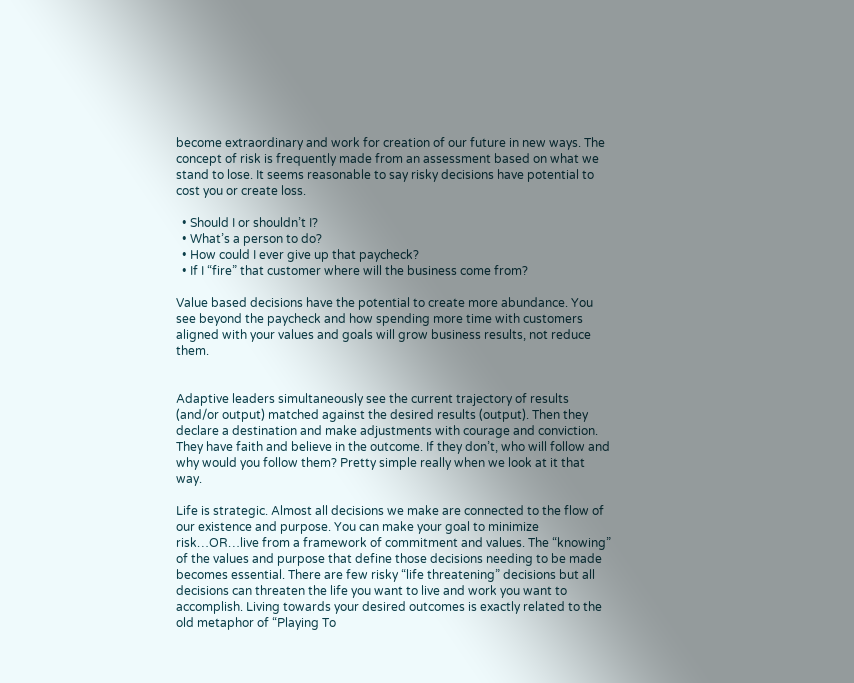become extraordinary and work for creation of our future in new ways. The concept of risk is frequently made from an assessment based on what we stand to lose. It seems reasonable to say risky decisions have potential to cost you or create loss.

  • Should I or shouldn’t I?
  • What’s a person to do?
  • How could I ever give up that paycheck?
  • If I “fire” that customer where will the business come from?

Value based decisions have the potential to create more abundance. You see beyond the paycheck and how spending more time with customers aligned with your values and goals will grow business results, not reduce them.


Adaptive leaders simultaneously see the current trajectory of results (and/or output) matched against the desired results (output). Then they declare a destination and make adjustments with courage and conviction. They have faith and believe in the outcome. If they don’t, who will follow and why would you follow them? Pretty simple really when we look at it that way.

Life is strategic. Almost all decisions we make are connected to the flow of our existence and purpose. You can make your goal to minimize risk…OR…live from a framework of commitment and values. The “knowing” of the values and purpose that define those decisions needing to be made becomes essential. There are few risky “life threatening” decisions but all decisions can threaten the life you want to live and work you want to accomplish. Living towards your desired outcomes is exactly related to the old metaphor of “Playing To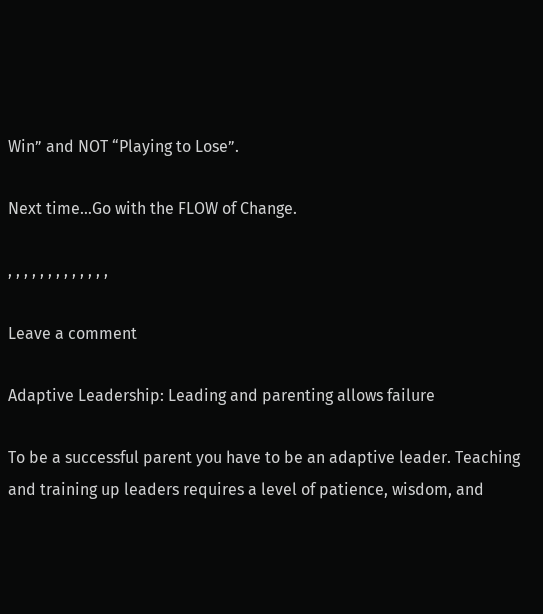Win” and NOT “Playing to Lose”.

Next time…Go with the FLOW of Change.

, , , , , , , , , , , , ,

Leave a comment

Adaptive Leadership: Leading and parenting allows failure

To be a successful parent you have to be an adaptive leader. Teaching and training up leaders requires a level of patience, wisdom, and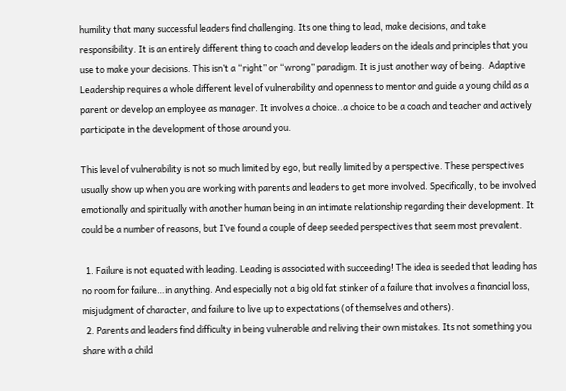humility that many successful leaders find challenging. Its one thing to lead, make decisions, and take responsibility. It is an entirely different thing to coach and develop leaders on the ideals and principles that you use to make your decisions. This isn’t a “right” or “wrong” paradigm. It is just another way of being.  Adaptive Leadership requires a whole different level of vulnerability and openness to mentor and guide a young child as a parent or develop an employee as manager. It involves a choice..a choice to be a coach and teacher and actively participate in the development of those around you.

This level of vulnerability is not so much limited by ego, but really limited by a perspective. These perspectives usually show up when you are working with parents and leaders to get more involved. Specifically, to be involved emotionally and spiritually with another human being in an intimate relationship regarding their development. It could be a number of reasons, but I’ve found a couple of deep seeded perspectives that seem most prevalent.

  1. Failure is not equated with leading. Leading is associated with succeeding! The idea is seeded that leading has no room for failure…in anything. And especially not a big old fat stinker of a failure that involves a financial loss, misjudgment of character, and failure to live up to expectations (of themselves and others).
  2. Parents and leaders find difficulty in being vulnerable and reliving their own mistakes. Its not something you share with a child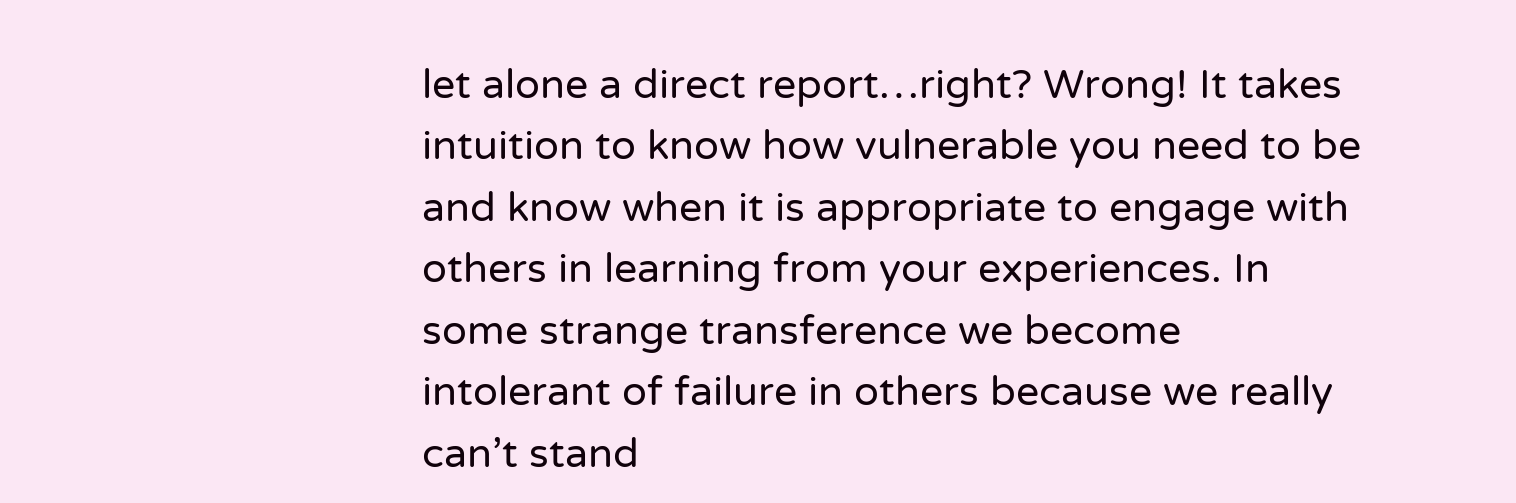let alone a direct report…right? Wrong! It takes intuition to know how vulnerable you need to be and know when it is appropriate to engage with others in learning from your experiences. In some strange transference we become intolerant of failure in others because we really can’t stand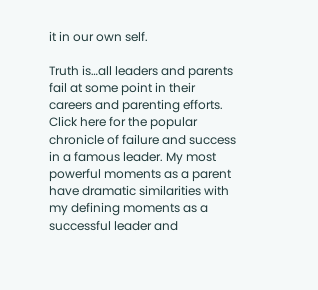it in our own self.

Truth is…all leaders and parents fail at some point in their careers and parenting efforts. Click here for the popular chronicle of failure and success in a famous leader. My most powerful moments as a parent have dramatic similarities with my defining moments as a successful leader and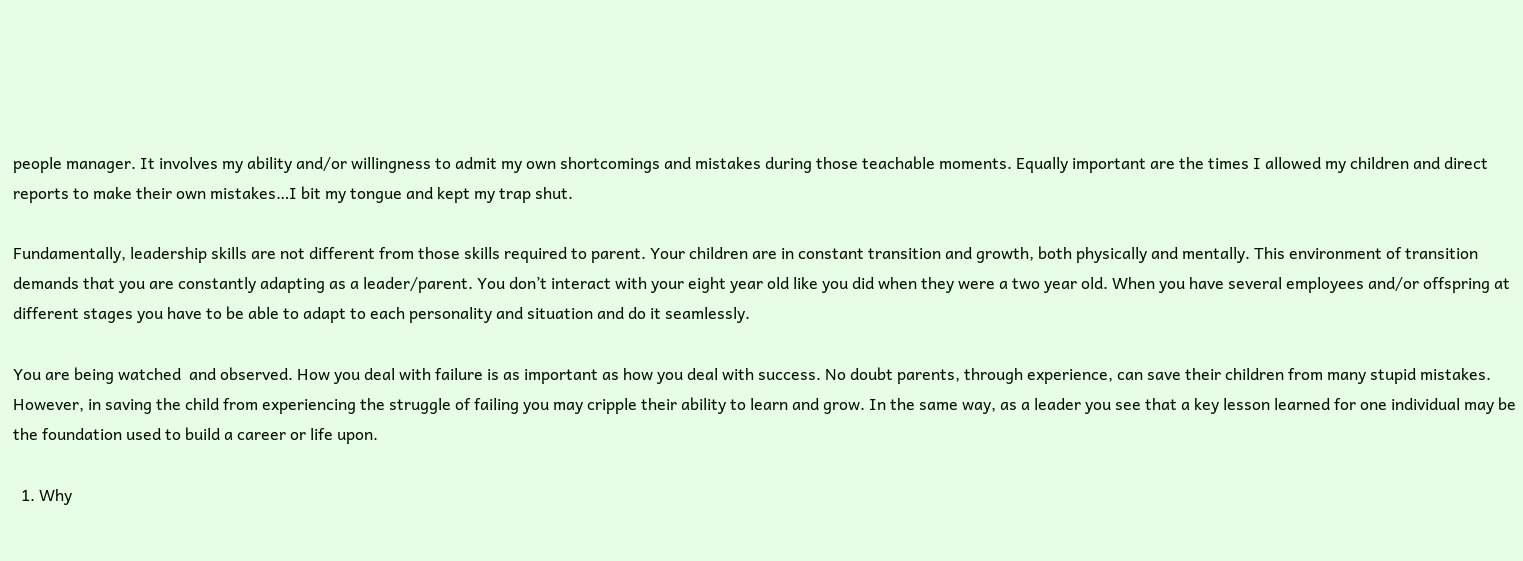people manager. It involves my ability and/or willingness to admit my own shortcomings and mistakes during those teachable moments. Equally important are the times I allowed my children and direct reports to make their own mistakes…I bit my tongue and kept my trap shut.

Fundamentally, leadership skills are not different from those skills required to parent. Your children are in constant transition and growth, both physically and mentally. This environment of transition demands that you are constantly adapting as a leader/parent. You don’t interact with your eight year old like you did when they were a two year old. When you have several employees and/or offspring at different stages you have to be able to adapt to each personality and situation and do it seamlessly.

You are being watched  and observed. How you deal with failure is as important as how you deal with success. No doubt parents, through experience, can save their children from many stupid mistakes. However, in saving the child from experiencing the struggle of failing you may cripple their ability to learn and grow. In the same way, as a leader you see that a key lesson learned for one individual may be the foundation used to build a career or life upon.

  1. Why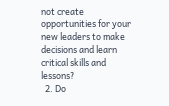not create opportunities for your new leaders to make decisions and learn critical skills and lessons?
  2. Do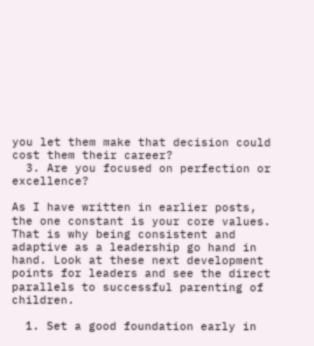you let them make that decision could cost them their career?
  3. Are you focused on perfection or excellence?

As I have written in earlier posts, the one constant is your core values. That is why being consistent and adaptive as a leadership go hand in hand. Look at these next development points for leaders and see the direct parallels to successful parenting of children.

  1. Set a good foundation early in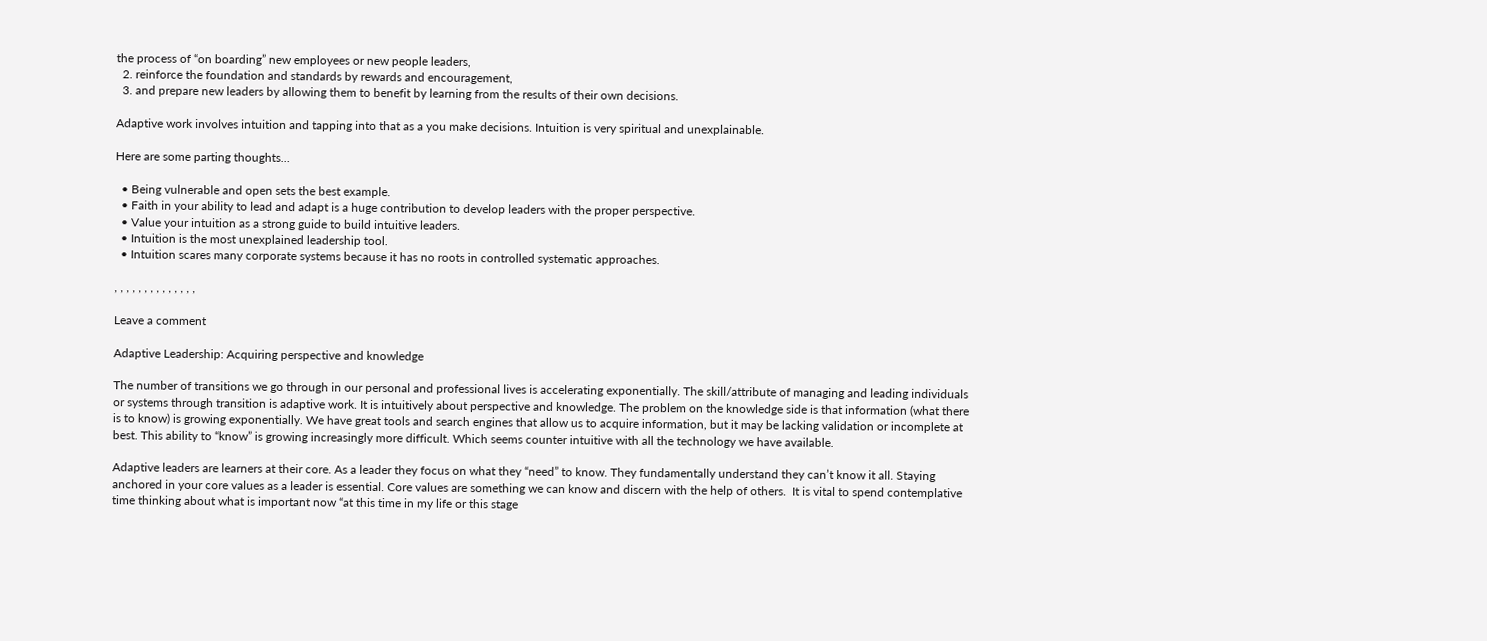the process of “on boarding” new employees or new people leaders,
  2. reinforce the foundation and standards by rewards and encouragement,
  3. and prepare new leaders by allowing them to benefit by learning from the results of their own decisions.

Adaptive work involves intuition and tapping into that as a you make decisions. Intuition is very spiritual and unexplainable.

Here are some parting thoughts…

  • Being vulnerable and open sets the best example.
  • Faith in your ability to lead and adapt is a huge contribution to develop leaders with the proper perspective.
  • Value your intuition as a strong guide to build intuitive leaders.
  • Intuition is the most unexplained leadership tool.
  • Intuition scares many corporate systems because it has no roots in controlled systematic approaches.

, , , , , , , , , , , , , ,

Leave a comment

Adaptive Leadership: Acquiring perspective and knowledge

The number of transitions we go through in our personal and professional lives is accelerating exponentially. The skill/attribute of managing and leading individuals or systems through transition is adaptive work. It is intuitively about perspective and knowledge. The problem on the knowledge side is that information (what there is to know) is growing exponentially. We have great tools and search engines that allow us to acquire information, but it may be lacking validation or incomplete at best. This ability to “know” is growing increasingly more difficult. Which seems counter intuitive with all the technology we have available.

Adaptive leaders are learners at their core. As a leader they focus on what they “need” to know. They fundamentally understand they can’t know it all. Staying anchored in your core values as a leader is essential. Core values are something we can know and discern with the help of others.  It is vital to spend contemplative time thinking about what is important now “at this time in my life or this stage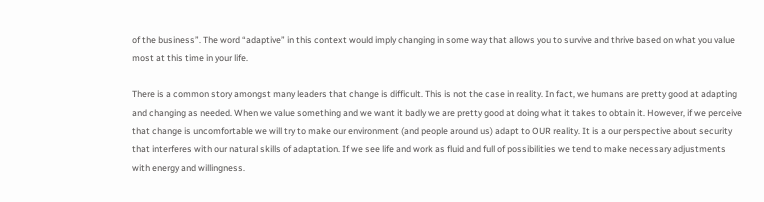of the business”. The word “adaptive” in this context would imply changing in some way that allows you to survive and thrive based on what you value most at this time in your life.

There is a common story amongst many leaders that change is difficult. This is not the case in reality. In fact, we humans are pretty good at adapting and changing as needed. When we value something and we want it badly we are pretty good at doing what it takes to obtain it. However, if we perceive that change is uncomfortable we will try to make our environment (and people around us) adapt to OUR reality. It is a our perspective about security that interferes with our natural skills of adaptation. If we see life and work as fluid and full of possibilities we tend to make necessary adjustments with energy and willingness.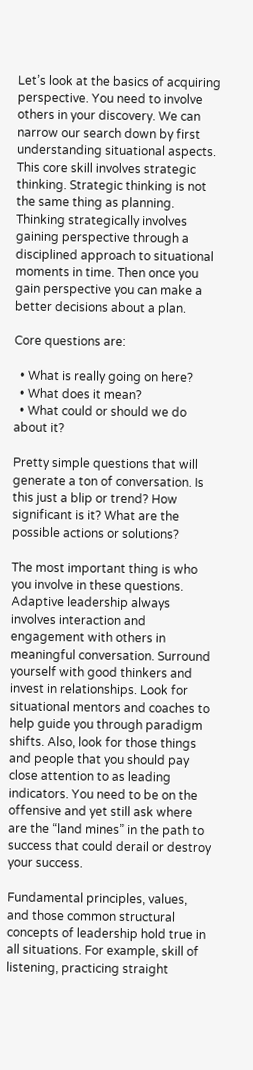Let’s look at the basics of acquiring perspective. You need to involve others in your discovery. We can narrow our search down by first understanding situational aspects. This core skill involves strategic thinking. Strategic thinking is not the same thing as planning. Thinking strategically involves gaining perspective through a disciplined approach to situational moments in time. Then once you gain perspective you can make a better decisions about a plan.

Core questions are:

  • What is really going on here?
  • What does it mean?
  • What could or should we do about it?

Pretty simple questions that will generate a ton of conversation. Is this just a blip or trend? How significant is it? What are the possible actions or solutions?

The most important thing is who you involve in these questions. Adaptive leadership always involves interaction and engagement with others in meaningful conversation. Surround yourself with good thinkers and invest in relationships. Look for situational mentors and coaches to help guide you through paradigm shifts. Also, look for those things and people that you should pay close attention to as leading indicators. You need to be on the offensive and yet still ask where are the “land mines” in the path to success that could derail or destroy your success.

Fundamental principles, values, and those common structural concepts of leadership hold true in all situations. For example, skill of listening, practicing straight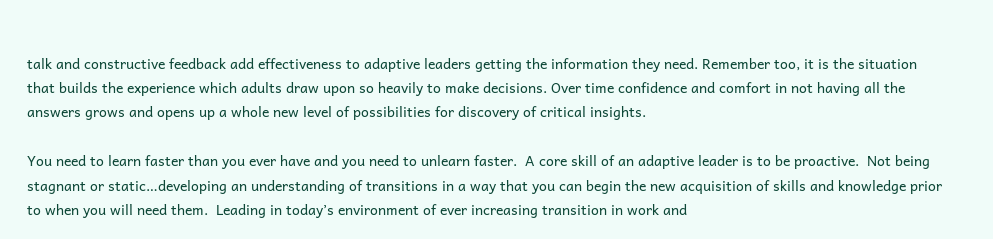talk and constructive feedback add effectiveness to adaptive leaders getting the information they need. Remember too, it is the situation that builds the experience which adults draw upon so heavily to make decisions. Over time confidence and comfort in not having all the answers grows and opens up a whole new level of possibilities for discovery of critical insights.

You need to learn faster than you ever have and you need to unlearn faster.  A core skill of an adaptive leader is to be proactive.  Not being stagnant or static…developing an understanding of transitions in a way that you can begin the new acquisition of skills and knowledge prior to when you will need them.  Leading in today’s environment of ever increasing transition in work and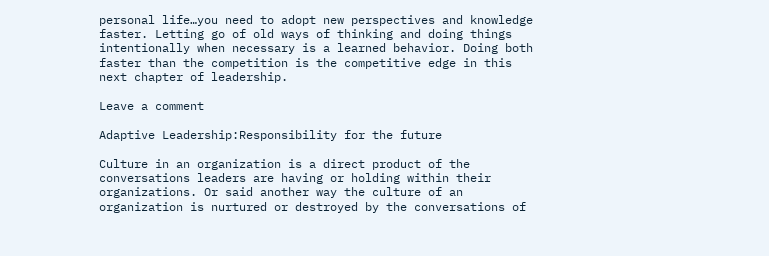personal life…you need to adopt new perspectives and knowledge faster. Letting go of old ways of thinking and doing things intentionally when necessary is a learned behavior. Doing both faster than the competition is the competitive edge in this next chapter of leadership.

Leave a comment

Adaptive Leadership:Responsibility for the future

Culture in an organization is a direct product of the conversations leaders are having or holding within their organizations. Or said another way the culture of an organization is nurtured or destroyed by the conversations of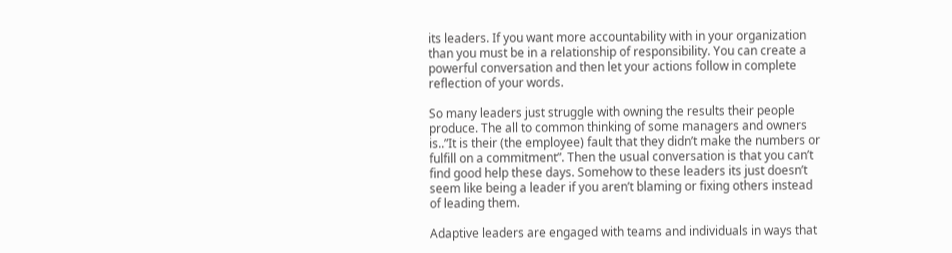its leaders. If you want more accountability with in your organization than you must be in a relationship of responsibility. You can create a powerful conversation and then let your actions follow in complete reflection of your words.

So many leaders just struggle with owning the results their people produce. The all to common thinking of some managers and owners is..”It is their (the employee) fault that they didn’t make the numbers or fulfill on a commitment”. Then the usual conversation is that you can’t find good help these days. Somehow to these leaders its just doesn’t seem like being a leader if you aren’t blaming or fixing others instead of leading them.

Adaptive leaders are engaged with teams and individuals in ways that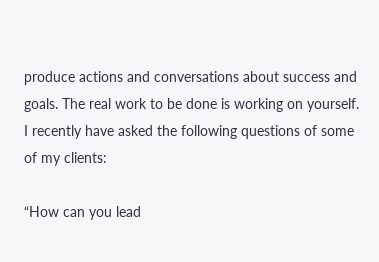produce actions and conversations about success and goals. The real work to be done is working on yourself. I recently have asked the following questions of some of my clients:

“How can you lead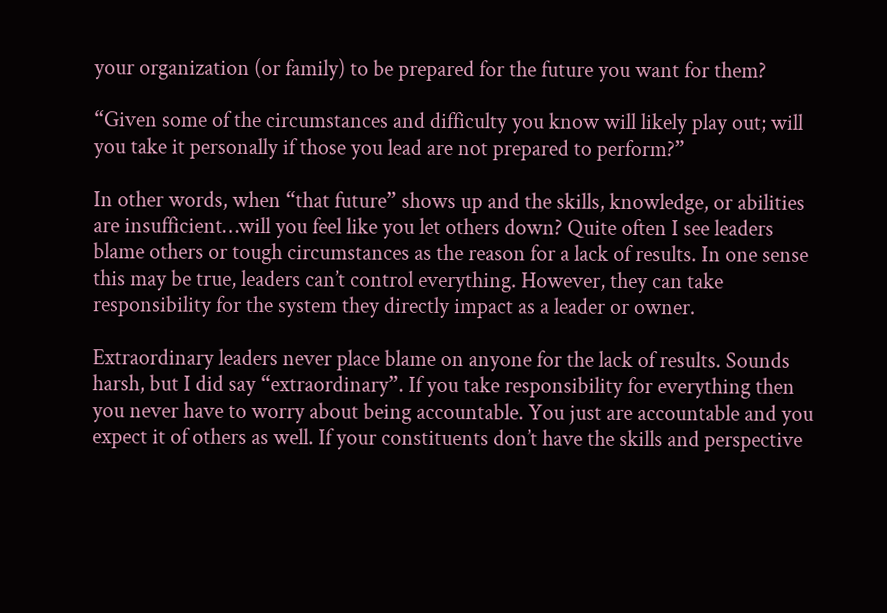your organization (or family) to be prepared for the future you want for them?

“Given some of the circumstances and difficulty you know will likely play out; will you take it personally if those you lead are not prepared to perform?”

In other words, when “that future” shows up and the skills, knowledge, or abilities are insufficient…will you feel like you let others down? Quite often I see leaders blame others or tough circumstances as the reason for a lack of results. In one sense this may be true, leaders can’t control everything. However, they can take responsibility for the system they directly impact as a leader or owner.

Extraordinary leaders never place blame on anyone for the lack of results. Sounds harsh, but I did say “extraordinary”. If you take responsibility for everything then you never have to worry about being accountable. You just are accountable and you expect it of others as well. If your constituents don’t have the skills and perspective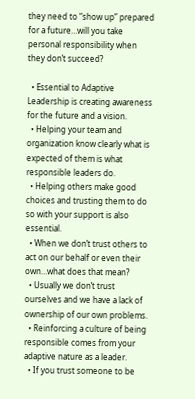they need to “show up” prepared for a future…will you take personal responsibility when they don’t succeed?

  • Essential to Adaptive Leadership is creating awareness for the future and a vision.
  • Helping your team and organization know clearly what is expected of them is what responsible leaders do.
  • Helping others make good choices and trusting them to do so with your support is also essential.
  • When we don’t trust others to act on our behalf or even their own…what does that mean?
  • Usually we don’t trust ourselves and we have a lack of ownership of our own problems.
  • Reinforcing a culture of being responsible comes from your adaptive nature as a leader.
  • If you trust someone to be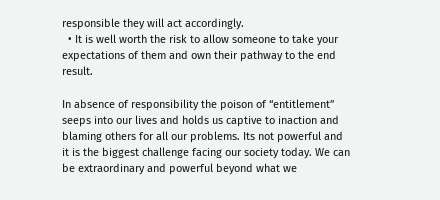responsible they will act accordingly.
  • It is well worth the risk to allow someone to take your expectations of them and own their pathway to the end result.

In absence of responsibility the poison of “entitlement” seeps into our lives and holds us captive to inaction and blaming others for all our problems. Its not powerful and it is the biggest challenge facing our society today. We can be extraordinary and powerful beyond what we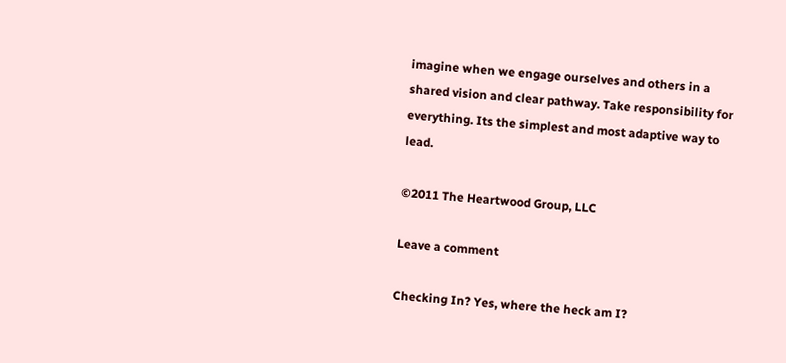imagine when we engage ourselves and others in a shared vision and clear pathway. Take responsibility for everything. Its the simplest and most adaptive way to lead.

©2011 The Heartwood Group, LLC

Leave a comment

Checking In? Yes, where the heck am I?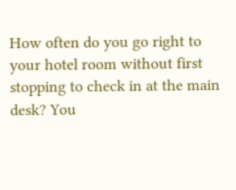How often do you go right to your hotel room without first stopping to check in at the main desk? You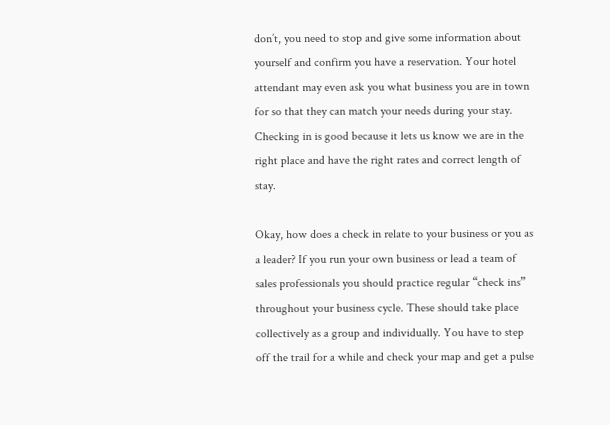don’t, you need to stop and give some information about yourself and confirm you have a reservation. Your hotel attendant may even ask you what business you are in town for so that they can match your needs during your stay. Checking in is good because it lets us know we are in the right place and have the right rates and correct length of stay.

Okay, how does a check in relate to your business or you as a leader? If you run your own business or lead a team of sales professionals you should practice regular “check ins” throughout your business cycle. These should take place collectively as a group and individually. You have to step off the trail for a while and check your map and get a pulse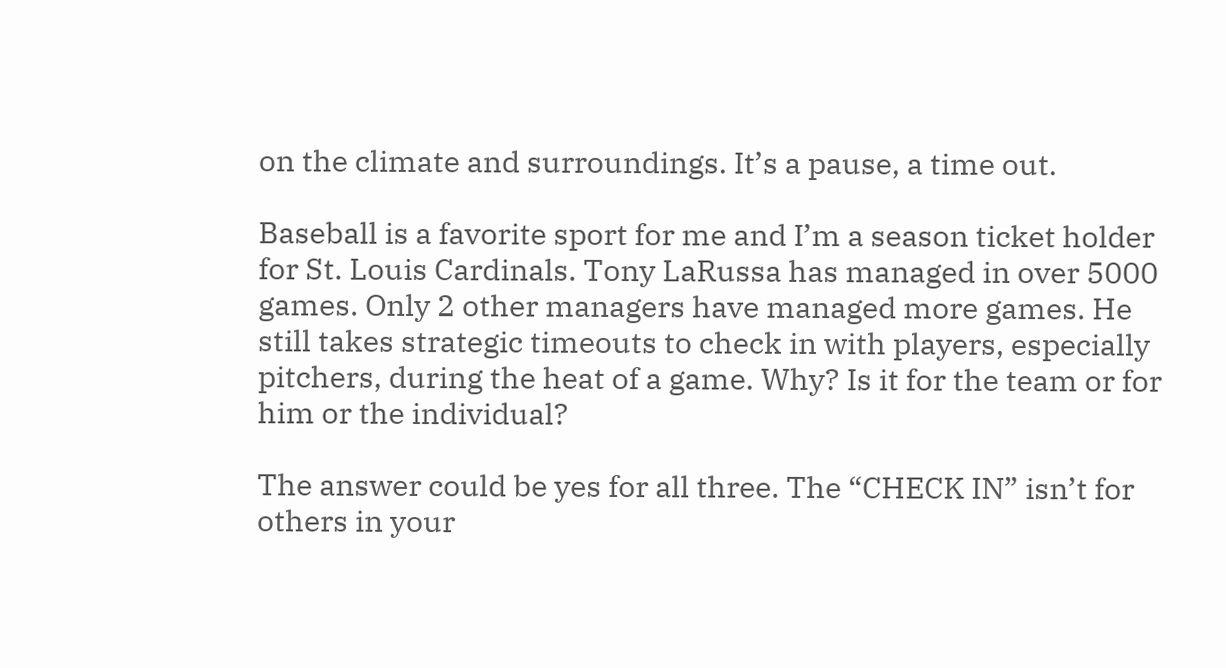on the climate and surroundings. It’s a pause, a time out.

Baseball is a favorite sport for me and I’m a season ticket holder for St. Louis Cardinals. Tony LaRussa has managed in over 5000 games. Only 2 other managers have managed more games. He still takes strategic timeouts to check in with players, especially pitchers, during the heat of a game. Why? Is it for the team or for him or the individual?

The answer could be yes for all three. The “CHECK IN” isn’t for others in your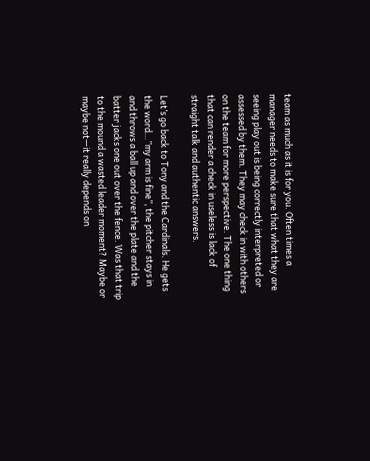team as much as it is for you. Often times a manager needs to make sure that what they are seeing play out is being correctly interpreted or assessed by them. They may check in with others on the team for more perspective. The one thing that can render a check in useless is lack of straight talk and authentic answers.

Let’s go back to Tony and the Cardinals. He gets the word…”my arm is fine”, the pitcher stays in and throws a ball up and over the plate and the batter jacks one out over the fence. Was that trip to the mound a wasted leader moment? Maybe or maybe not—it really depends on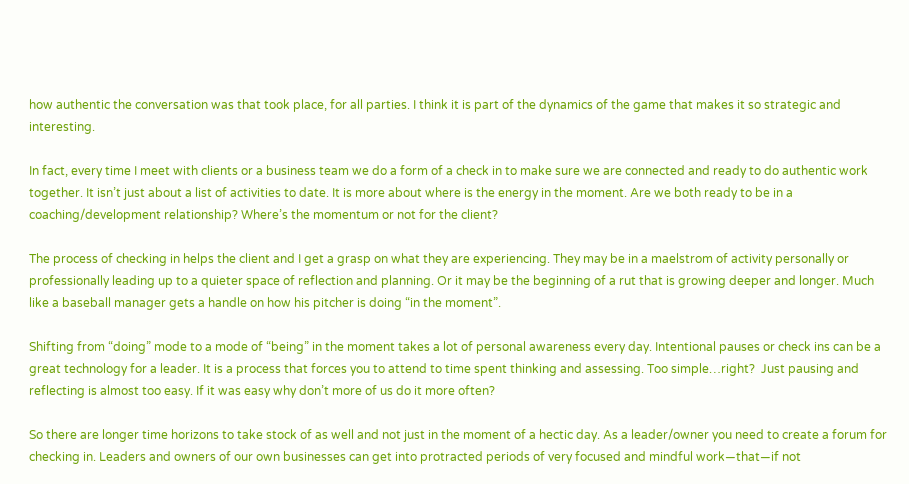how authentic the conversation was that took place, for all parties. I think it is part of the dynamics of the game that makes it so strategic and interesting.

In fact, every time I meet with clients or a business team we do a form of a check in to make sure we are connected and ready to do authentic work together. It isn’t just about a list of activities to date. It is more about where is the energy in the moment. Are we both ready to be in a coaching/development relationship? Where’s the momentum or not for the client?

The process of checking in helps the client and I get a grasp on what they are experiencing. They may be in a maelstrom of activity personally or professionally leading up to a quieter space of reflection and planning. Or it may be the beginning of a rut that is growing deeper and longer. Much like a baseball manager gets a handle on how his pitcher is doing “in the moment”.

Shifting from “doing” mode to a mode of “being” in the moment takes a lot of personal awareness every day. Intentional pauses or check ins can be a great technology for a leader. It is a process that forces you to attend to time spent thinking and assessing. Too simple…right?  Just pausing and reflecting is almost too easy. If it was easy why don’t more of us do it more often?

So there are longer time horizons to take stock of as well and not just in the moment of a hectic day. As a leader/owner you need to create a forum for checking in. Leaders and owners of our own businesses can get into protracted periods of very focused and mindful work—that—if not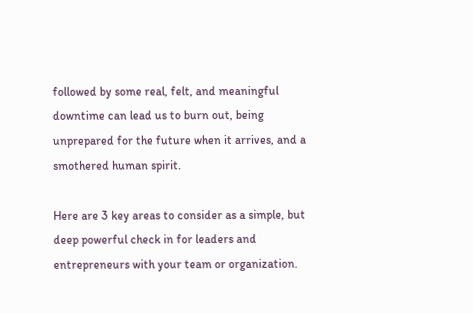followed by some real, felt, and meaningful downtime can lead us to burn out, being unprepared for the future when it arrives, and a smothered human spirit.

Here are 3 key areas to consider as a simple, but deep powerful check in for leaders and entrepreneurs with your team or organization.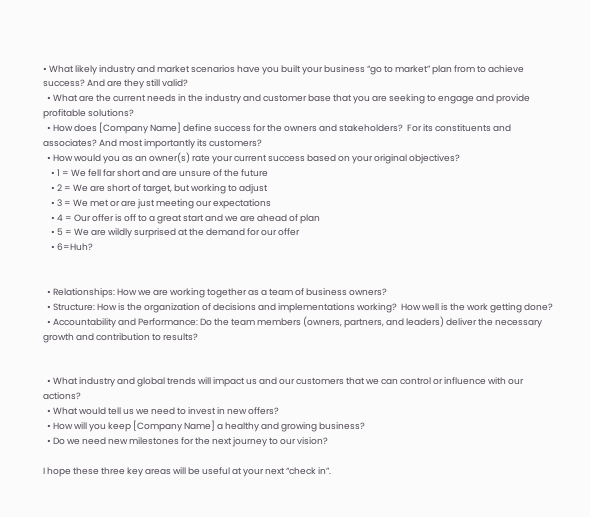• What likely industry and market scenarios have you built your business “go to market” plan from to achieve success? And are they still valid?
  • What are the current needs in the industry and customer base that you are seeking to engage and provide profitable solutions?
  • How does [Company Name] define success for the owners and stakeholders?  For its constituents and associates? And most importantly its customers?
  • How would you as an owner(s) rate your current success based on your original objectives?
    • 1 = We fell far short and are unsure of the future
    • 2 = We are short of target, but working to adjust
    • 3 = We met or are just meeting our expectations
    • 4 = Our offer is off to a great start and we are ahead of plan
    • 5 = We are wildly surprised at the demand for our offer
    • 6=Huh?


  • Relationships: How we are working together as a team of business owners?
  • Structure: How is the organization of decisions and implementations working?  How well is the work getting done?
  • Accountability and Performance: Do the team members (owners, partners, and leaders) deliver the necessary growth and contribution to results?


  • What industry and global trends will impact us and our customers that we can control or influence with our actions?
  • What would tell us we need to invest in new offers?
  • How will you keep [Company Name] a healthy and growing business?
  • Do we need new milestones for the next journey to our vision?

I hope these three key areas will be useful at your next “check in”.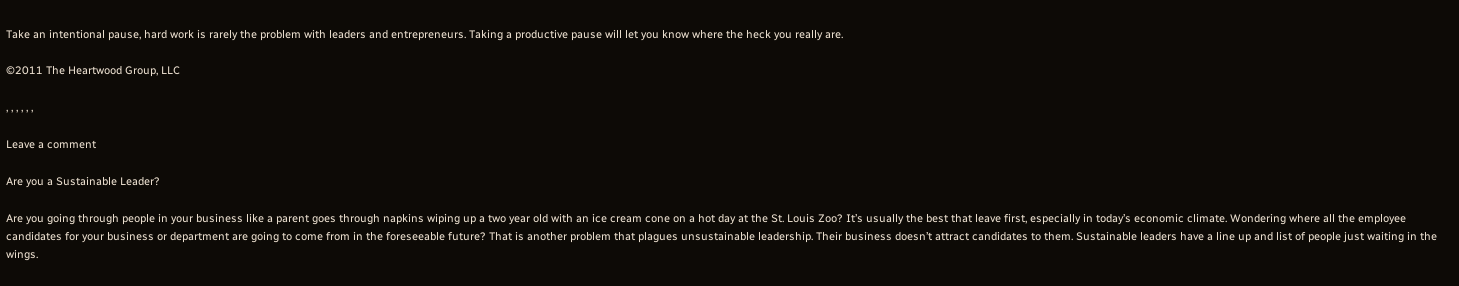Take an intentional pause, hard work is rarely the problem with leaders and entrepreneurs. Taking a productive pause will let you know where the heck you really are.

©2011 The Heartwood Group, LLC

, , , , , ,

Leave a comment

Are you a Sustainable Leader?

Are you going through people in your business like a parent goes through napkins wiping up a two year old with an ice cream cone on a hot day at the St. Louis Zoo? It’s usually the best that leave first, especially in today’s economic climate. Wondering where all the employee candidates for your business or department are going to come from in the foreseeable future? That is another problem that plagues unsustainable leadership. Their business doesn’t attract candidates to them. Sustainable leaders have a line up and list of people just waiting in the wings.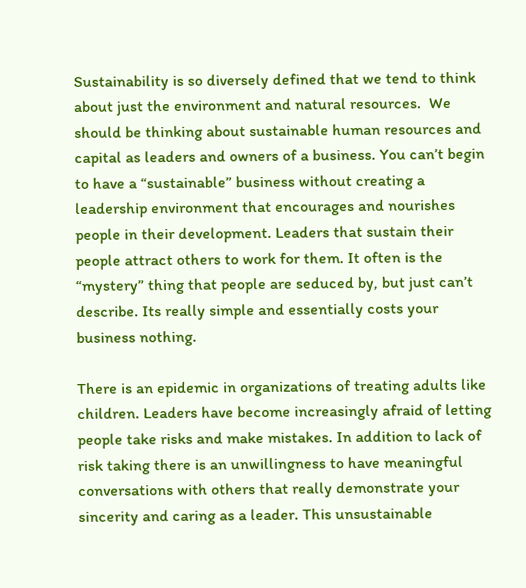Sustainability is so diversely defined that we tend to think about just the environment and natural resources.  We should be thinking about sustainable human resources and capital as leaders and owners of a business. You can’t begin to have a “sustainable” business without creating a leadership environment that encourages and nourishes people in their development. Leaders that sustain their people attract others to work for them. It often is the “mystery” thing that people are seduced by, but just can’t describe. Its really simple and essentially costs your business nothing.

There is an epidemic in organizations of treating adults like children. Leaders have become increasingly afraid of letting people take risks and make mistakes. In addition to lack of risk taking there is an unwillingness to have meaningful conversations with others that really demonstrate your sincerity and caring as a leader. This unsustainable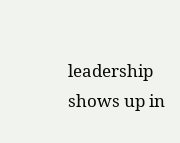leadership shows up in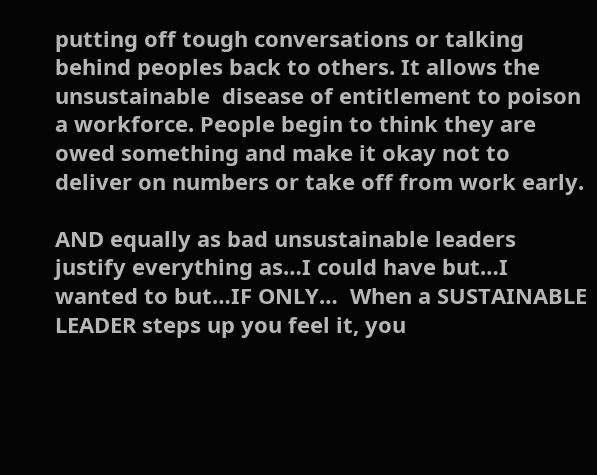putting off tough conversations or talking behind peoples back to others. It allows the unsustainable  disease of entitlement to poison a workforce. People begin to think they are owed something and make it okay not to deliver on numbers or take off from work early.

AND equally as bad unsustainable leaders justify everything as…I could have but…I wanted to but…IF ONLY…  When a SUSTAINABLE LEADER steps up you feel it, you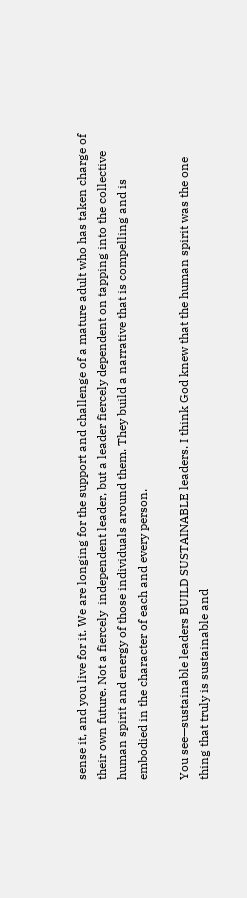sense it, and you live for it. We are longing for the support and challenge of a mature adult who has taken charge of their own future. Not a fiercely  independent leader, but a leader fiercely dependent on tapping into the collective human spirit and energy of those individuals around them. They build a narrative that is compelling and is embodied in the character of each and every person.

You see—sustainable leaders BUILD SUSTAINABLE leaders. I think God knew that the human spirit was the one thing that truly is sustainable and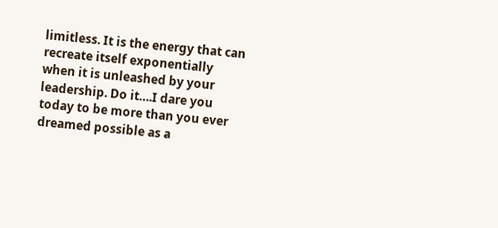limitless. It is the energy that can recreate itself exponentially when it is unleashed by your leadership. Do it….I dare you today to be more than you ever dreamed possible as a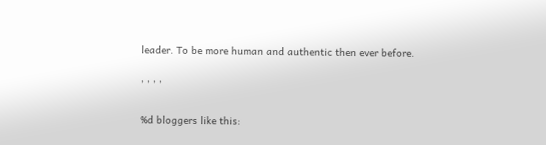leader. To be more human and authentic then ever before.

, , , ,


%d bloggers like this: